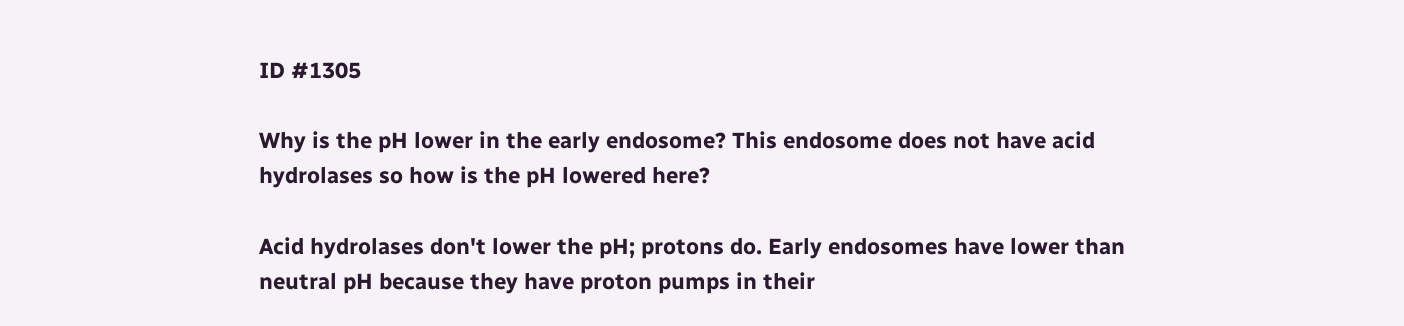ID #1305

Why is the pH lower in the early endosome? This endosome does not have acid hydrolases so how is the pH lowered here?

Acid hydrolases don't lower the pH; protons do. Early endosomes have lower than neutral pH because they have proton pumps in their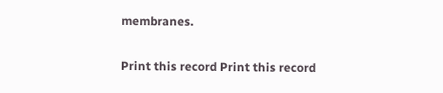membranes.

Print this record Print this record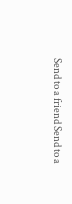Send to a friend Send to a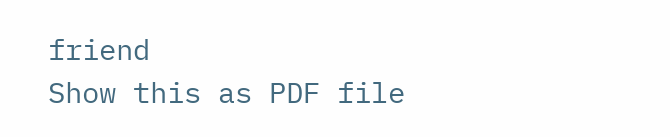friend
Show this as PDF file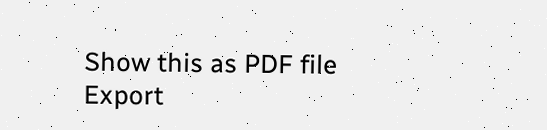Show this as PDF file
Export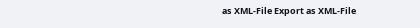as XML-File Export as XML-File